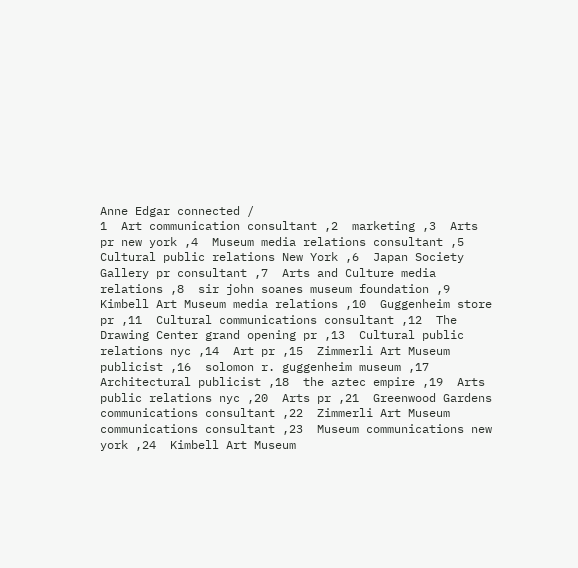Anne Edgar connected /
1  Art communication consultant ,2  marketing ,3  Arts pr new york ,4  Museum media relations consultant ,5  Cultural public relations New York ,6  Japan Society Gallery pr consultant ,7  Arts and Culture media relations ,8  sir john soanes museum foundation ,9  Kimbell Art Museum media relations ,10  Guggenheim store pr ,11  Cultural communications consultant ,12  The Drawing Center grand opening pr ,13  Cultural public relations nyc ,14  Art pr ,15  Zimmerli Art Museum publicist ,16  solomon r. guggenheim museum ,17  Architectural publicist ,18  the aztec empire ,19  Arts public relations nyc ,20  Arts pr ,21  Greenwood Gardens communications consultant ,22  Zimmerli Art Museum communications consultant ,23  Museum communications new york ,24  Kimbell Art Museum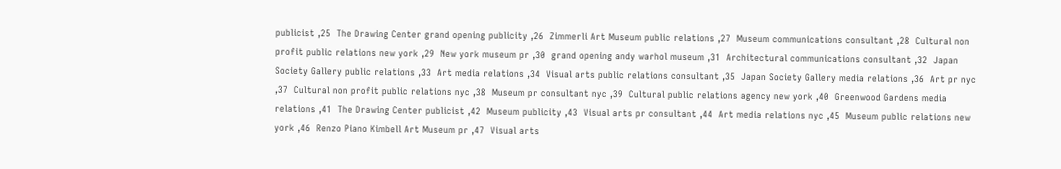publicist ,25  The Drawing Center grand opening publicity ,26  Zimmerli Art Museum public relations ,27  Museum communications consultant ,28  Cultural non profit public relations new york ,29  New york museum pr ,30  grand opening andy warhol museum ,31  Architectural communications consultant ,32  Japan Society Gallery public relations ,33  Art media relations ,34  Visual arts public relations consultant ,35  Japan Society Gallery media relations ,36  Art pr nyc ,37  Cultural non profit public relations nyc ,38  Museum pr consultant nyc ,39  Cultural public relations agency new york ,40  Greenwood Gardens media relations ,41  The Drawing Center publicist ,42  Museum publicity ,43  Visual arts pr consultant ,44  Art media relations nyc ,45  Museum public relations new york ,46  Renzo Piano Kimbell Art Museum pr ,47  Visual arts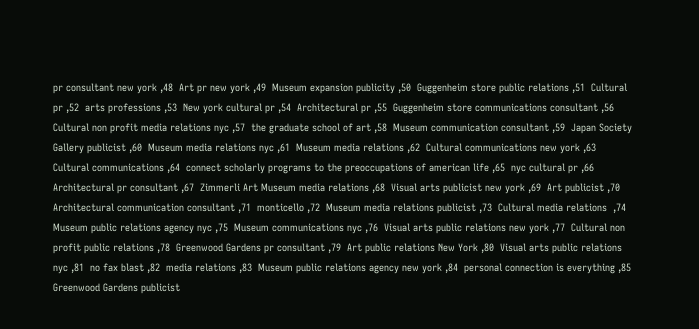pr consultant new york ,48  Art pr new york ,49  Museum expansion publicity ,50  Guggenheim store public relations ,51  Cultural pr ,52  arts professions ,53  New york cultural pr ,54  Architectural pr ,55  Guggenheim store communications consultant ,56  Cultural non profit media relations nyc ,57  the graduate school of art ,58  Museum communication consultant ,59  Japan Society Gallery publicist ,60  Museum media relations nyc ,61  Museum media relations ,62  Cultural communications new york ,63  Cultural communications ,64  connect scholarly programs to the preoccupations of american life ,65  nyc cultural pr ,66  Architectural pr consultant ,67  Zimmerli Art Museum media relations ,68  Visual arts publicist new york ,69  Art publicist ,70  Architectural communication consultant ,71  monticello ,72  Museum media relations publicist ,73  Cultural media relations  ,74  Museum public relations agency nyc ,75  Museum communications nyc ,76  Visual arts public relations new york ,77  Cultural non profit public relations ,78  Greenwood Gardens pr consultant ,79  Art public relations New York ,80  Visual arts public relations nyc ,81  no fax blast ,82  media relations ,83  Museum public relations agency new york ,84  personal connection is everything ,85  Greenwood Gardens publicist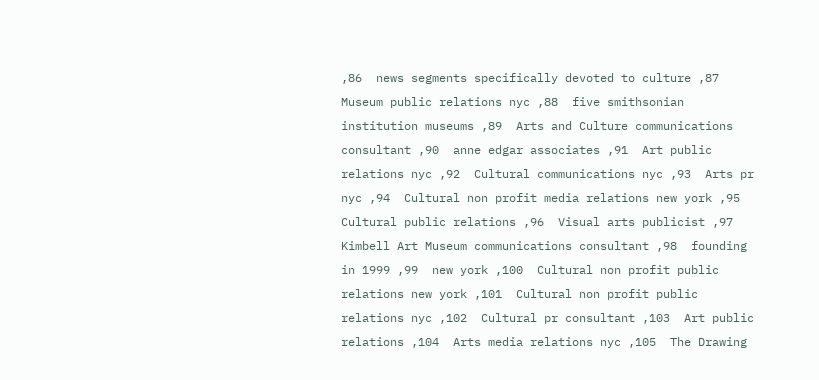,86  news segments specifically devoted to culture ,87  Museum public relations nyc ,88  five smithsonian institution museums ,89  Arts and Culture communications consultant ,90  anne edgar associates ,91  Art public relations nyc ,92  Cultural communications nyc ,93  Arts pr nyc ,94  Cultural non profit media relations new york ,95  Cultural public relations ,96  Visual arts publicist ,97  Kimbell Art Museum communications consultant ,98  founding in 1999 ,99  new york ,100  Cultural non profit public relations new york ,101  Cultural non profit public relations nyc ,102  Cultural pr consultant ,103  Art public relations ,104  Arts media relations nyc ,105  The Drawing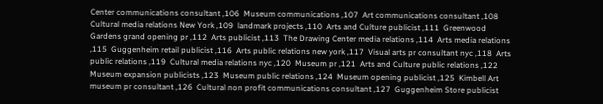Center communications consultant ,106  Museum communications ,107  Art communications consultant ,108  Cultural media relations New York ,109  landmark projects ,110  Arts and Culture publicist ,111  Greenwood Gardens grand opening pr ,112  Arts publicist ,113  The Drawing Center media relations ,114  Arts media relations ,115  Guggenheim retail publicist ,116  Arts public relations new york ,117  Visual arts pr consultant nyc ,118  Arts public relations ,119  Cultural media relations nyc ,120  Museum pr ,121  Arts and Culture public relations ,122  Museum expansion publicists ,123  Museum public relations ,124  Museum opening publicist ,125  Kimbell Art museum pr consultant ,126  Cultural non profit communications consultant ,127  Guggenheim Store publicist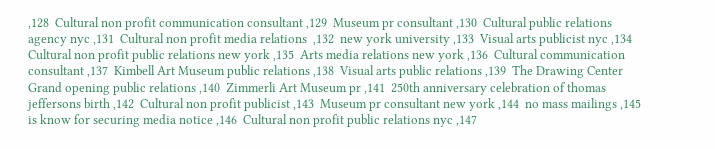,128  Cultural non profit communication consultant ,129  Museum pr consultant ,130  Cultural public relations agency nyc ,131  Cultural non profit media relations  ,132  new york university ,133  Visual arts publicist nyc ,134  Cultural non profit public relations new york ,135  Arts media relations new york ,136  Cultural communication consultant ,137  Kimbell Art Museum public relations ,138  Visual arts public relations ,139  The Drawing Center Grand opening public relations ,140  Zimmerli Art Museum pr ,141  250th anniversary celebration of thomas jeffersons birth ,142  Cultural non profit publicist ,143  Museum pr consultant new york ,144  no mass mailings ,145  is know for securing media notice ,146  Cultural non profit public relations nyc ,147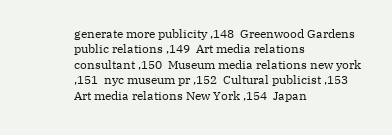generate more publicity ,148  Greenwood Gardens public relations ,149  Art media relations consultant ,150  Museum media relations new york ,151  nyc museum pr ,152  Cultural publicist ,153  Art media relations New York ,154  Japan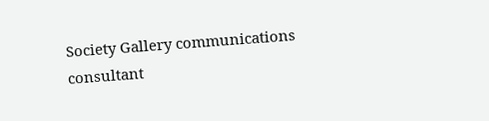Society Gallery communications consultant